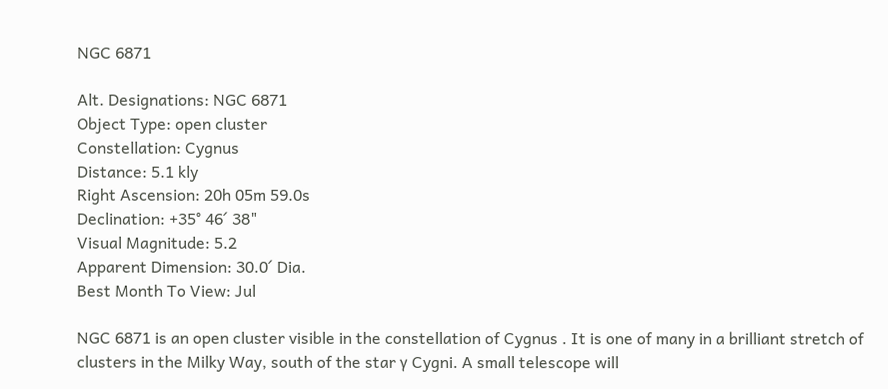NGC 6871

Alt. Designations: NGC 6871
Object Type: open cluster
Constellation: Cygnus
Distance: 5.1 kly
Right Ascension: 20h 05m 59.0s
Declination: +35° 46´ 38"
Visual Magnitude: 5.2
Apparent Dimension: 30.0´ Dia.
Best Month To View: Jul

NGC 6871 is an open cluster visible in the constellation of Cygnus . It is one of many in a brilliant stretch of clusters in the Milky Way, south of the star γ Cygni. A small telescope will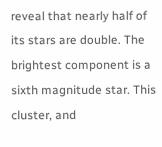reveal that nearly half of its stars are double. The brightest component is a sixth magnitude star. This cluster, and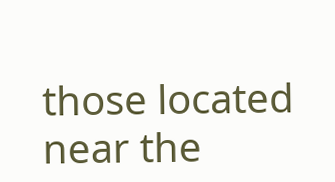those located near the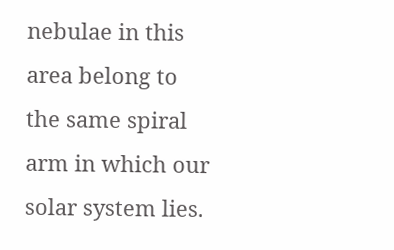nebulae in this area belong to the same spiral arm in which our solar system lies.